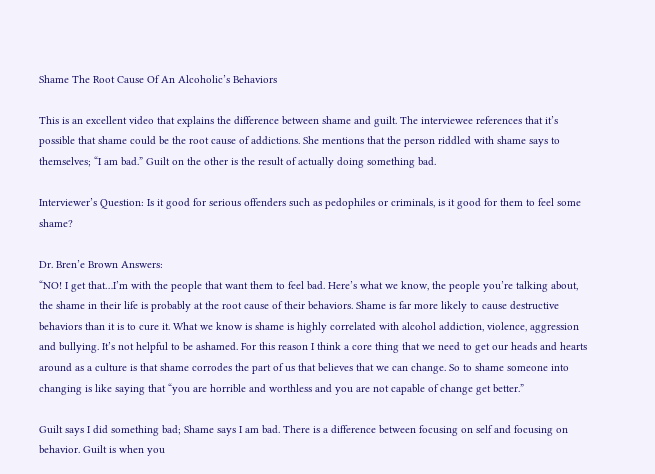Shame The Root Cause Of An Alcoholic’s Behaviors

This is an excellent video that explains the difference between shame and guilt. The interviewee references that it’s possible that shame could be the root cause of addictions. She mentions that the person riddled with shame says to themselves; “I am bad.” Guilt on the other is the result of actually doing something bad.

Interviewer’s Question: Is it good for serious offenders such as pedophiles or criminals, is it good for them to feel some shame?

Dr. Bren’e Brown Answers:
“NO! I get that…I’m with the people that want them to feel bad. Here’s what we know, the people you’re talking about, the shame in their life is probably at the root cause of their behaviors. Shame is far more likely to cause destructive behaviors than it is to cure it. What we know is shame is highly correlated with alcohol addiction, violence, aggression and bullying. It’s not helpful to be ashamed. For this reason I think a core thing that we need to get our heads and hearts around as a culture is that shame corrodes the part of us that believes that we can change. So to shame someone into changing is like saying that “you are horrible and worthless and you are not capable of change get better.”

Guilt says I did something bad; Shame says I am bad. There is a difference between focusing on self and focusing on behavior. Guilt is when you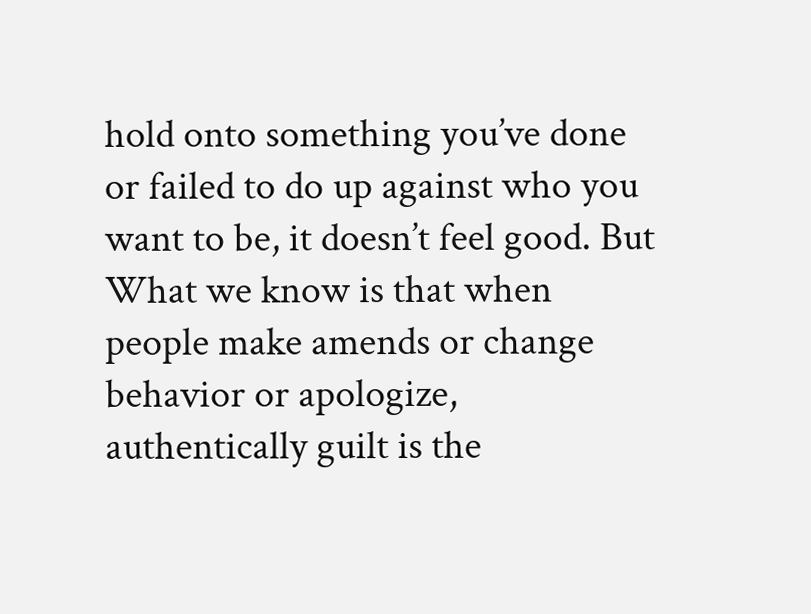hold onto something you’ve done or failed to do up against who you want to be, it doesn’t feel good. But What we know is that when people make amends or change behavior or apologize, authentically guilt is the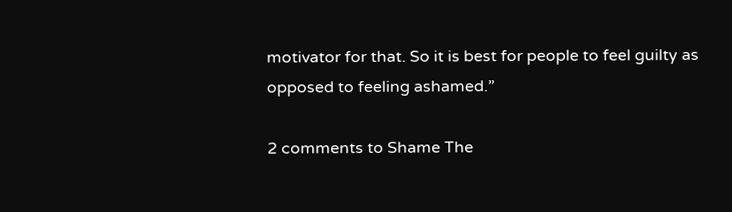motivator for that. So it is best for people to feel guilty as opposed to feeling ashamed.”

2 comments to Shame The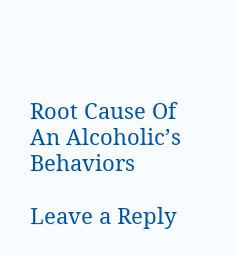Root Cause Of An Alcoholic’s Behaviors

Leave a Reply